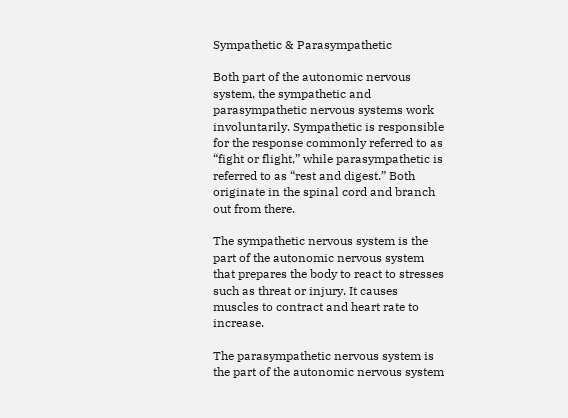Sympathetic & Parasympathetic

Both part of the autonomic nervous system, the sympathetic and parasympathetic nervous systems work involuntarily. Sympathetic is responsible for the response commonly referred to as “fight or flight,” while parasympathetic is referred to as “rest and digest.” Both originate in the spinal cord and branch out from there.

The sympathetic nervous system is the part of the autonomic nervous system that prepares the body to react to stresses such as threat or injury. It causes muscles to contract and heart rate to increase.

The parasympathetic nervous system is the part of the autonomic nervous system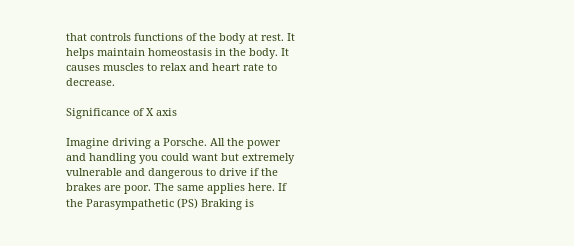that controls functions of the body at rest. It helps maintain homeostasis in the body. It causes muscles to relax and heart rate to decrease.

Significance of X axis

Imagine driving a Porsche. All the power and handling you could want but extremely vulnerable and dangerous to drive if the brakes are poor. The same applies here. If the Parasympathetic (PS) Braking is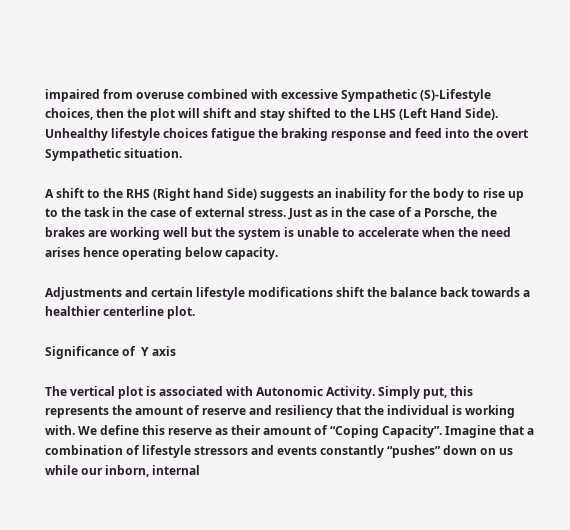impaired from overuse combined with excessive Sympathetic (S)-Lifestyle choices, then the plot will shift and stay shifted to the LHS (Left Hand Side). Unhealthy lifestyle choices fatigue the braking response and feed into the overt Sympathetic situation.

A shift to the RHS (Right hand Side) suggests an inability for the body to rise up to the task in the case of external stress. Just as in the case of a Porsche, the brakes are working well but the system is unable to accelerate when the need arises hence operating below capacity.

Adjustments and certain lifestyle modifications shift the balance back towards a healthier centerline plot.

Significance of  Y axis

The vertical plot is associated with Autonomic Activity. Simply put, this represents the amount of reserve and resiliency that the individual is working with. We define this reserve as their amount of “Coping Capacity”. Imagine that a combination of lifestyle stressors and events constantly “pushes” down on us while our inborn, internal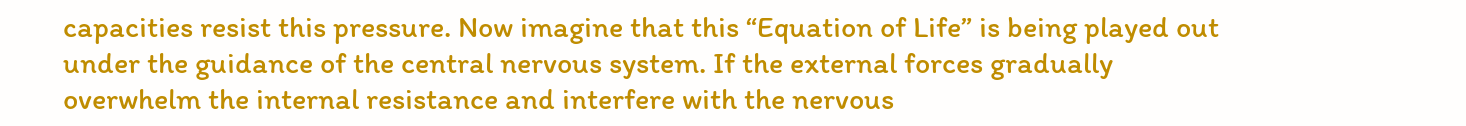capacities resist this pressure. Now imagine that this “Equation of Life” is being played out under the guidance of the central nervous system. If the external forces gradually overwhelm the internal resistance and interfere with the nervous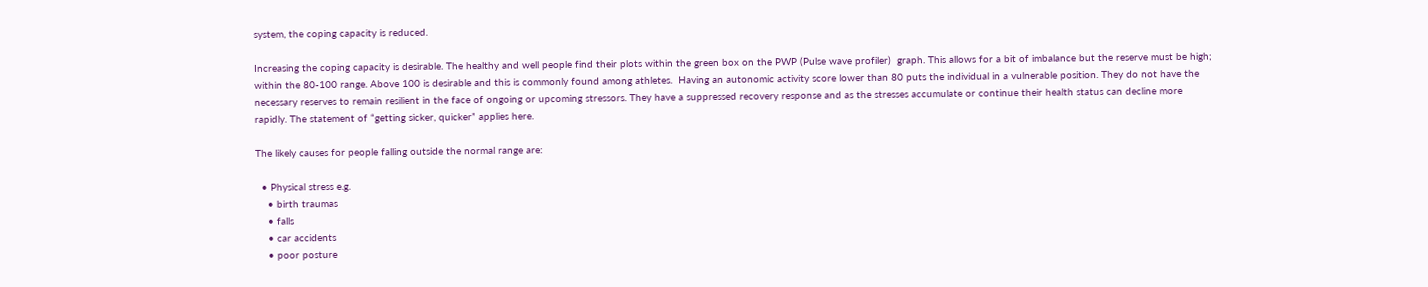system, the coping capacity is reduced.

Increasing the coping capacity is desirable. The healthy and well people find their plots within the green box on the PWP (Pulse wave profiler)  graph. This allows for a bit of imbalance but the reserve must be high; within the 80-100 range. Above 100 is desirable and this is commonly found among athletes.  Having an autonomic activity score lower than 80 puts the individual in a vulnerable position. They do not have the necessary reserves to remain resilient in the face of ongoing or upcoming stressors. They have a suppressed recovery response and as the stresses accumulate or continue their health status can decline more rapidly. The statement of “getting sicker, quicker” applies here.

The likely causes for people falling outside the normal range are:

  • Physical stress e.g.
    • birth traumas
    • falls
    • car accidents
    • poor posture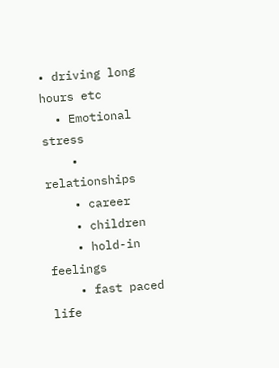• driving long hours etc
  • Emotional stress
    • relationships
    • career
    • children
    • hold-in feelings
    • fast paced life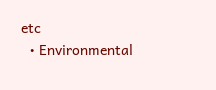etc
  • Environmental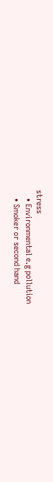stress
    • Environmental e.g pollution
    • Smoker or second hand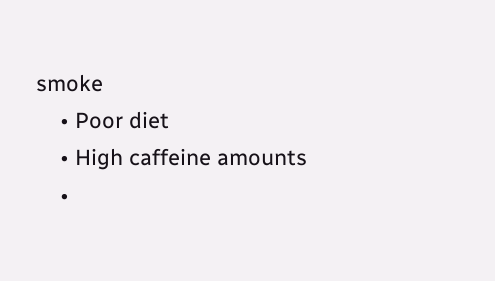smoke
    • Poor diet
    • High caffeine amounts
    •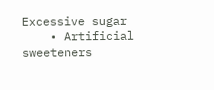Excessive sugar
    • Artificial sweeteners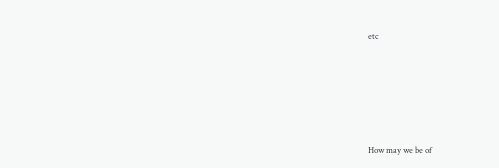etc






How may we be of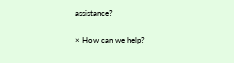assistance?

× How can we help?